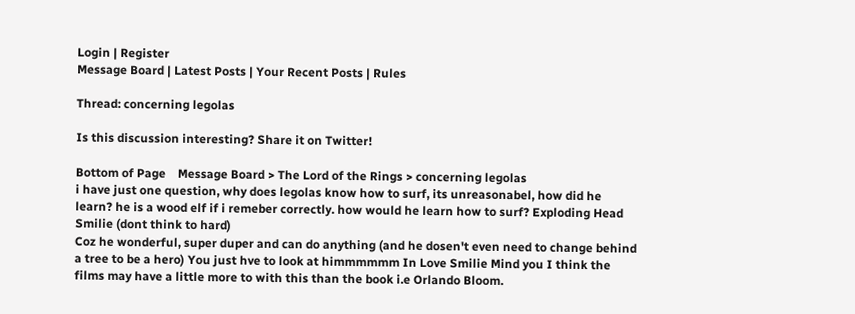Login | Register
Message Board | Latest Posts | Your Recent Posts | Rules

Thread: concerning legolas

Is this discussion interesting? Share it on Twitter!

Bottom of Page    Message Board > The Lord of the Rings > concerning legolas
i have just one question, why does legolas know how to surf, its unreasonabel, how did he learn? he is a wood elf if i remeber correctly. how would he learn how to surf? Exploding Head Smilie (dont think to hard)
Coz he wonderful, super duper and can do anything (and he dosen't even need to change behind a tree to be a hero) You just hve to look at himmmmmm In Love Smilie Mind you I think the films may have a little more to with this than the book i.e Orlando Bloom.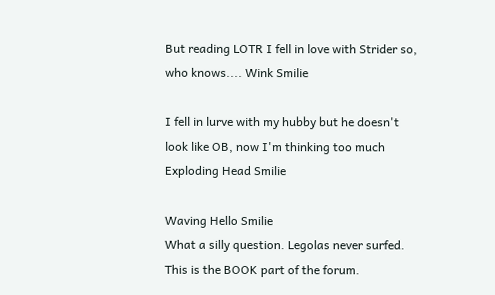But reading LOTR I fell in love with Strider so, who knows.... Wink Smilie

I fell in lurve with my hubby but he doesn't look like OB, now I'm thinking too much Exploding Head Smilie

Waving Hello Smilie
What a silly question. Legolas never surfed. This is the BOOK part of the forum.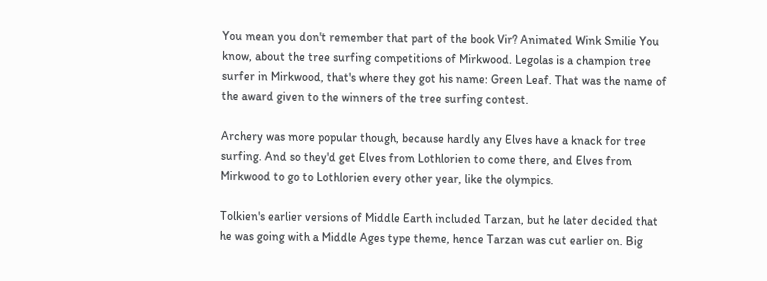You mean you don't remember that part of the book Vir? Animated Wink Smilie You know, about the tree surfing competitions of Mirkwood. Legolas is a champion tree surfer in Mirkwood, that's where they got his name: Green Leaf. That was the name of the award given to the winners of the tree surfing contest.

Archery was more popular though, because hardly any Elves have a knack for tree surfing. And so they'd get Elves from Lothlorien to come there, and Elves from Mirkwood to go to Lothlorien every other year, like the olympics.

Tolkien's earlier versions of Middle Earth included Tarzan, but he later decided that he was going with a Middle Ages type theme, hence Tarzan was cut earlier on. Big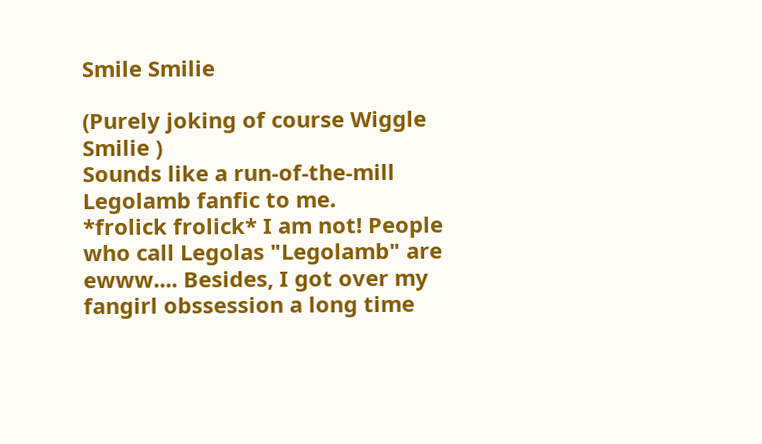Smile Smilie

(Purely joking of course Wiggle Smilie )
Sounds like a run-of-the-mill Legolamb fanfic to me.
*frolick frolick* I am not! People who call Legolas "Legolamb" are ewww.... Besides, I got over my fangirl obssession a long time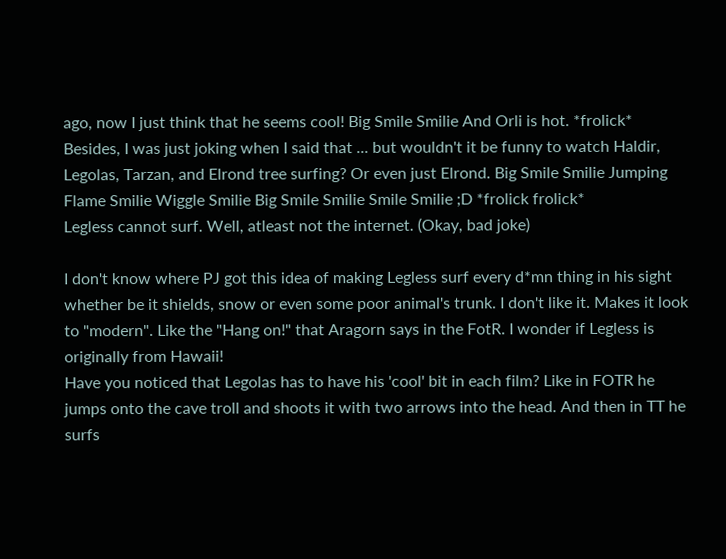ago, now I just think that he seems cool! Big Smile Smilie And Orli is hot. *frolick* Besides, I was just joking when I said that ... but wouldn't it be funny to watch Haldir, Legolas, Tarzan, and Elrond tree surfing? Or even just Elrond. Big Smile Smilie Jumping Flame Smilie Wiggle Smilie Big Smile Smilie Smile Smilie ;D *frolick frolick*
Legless cannot surf. Well, atleast not the internet. (Okay, bad joke)

I don't know where PJ got this idea of making Legless surf every d*mn thing in his sight whether be it shields, snow or even some poor animal's trunk. I don't like it. Makes it look to "modern". Like the "Hang on!" that Aragorn says in the FotR. I wonder if Legless is originally from Hawaii!
Have you noticed that Legolas has to have his 'cool' bit in each film? Like in FOTR he jumps onto the cave troll and shoots it with two arrows into the head. And then in TT he surfs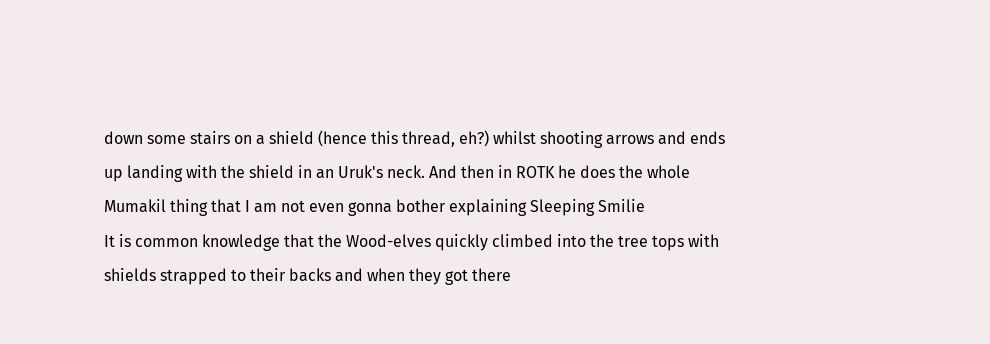down some stairs on a shield (hence this thread, eh?) whilst shooting arrows and ends up landing with the shield in an Uruk's neck. And then in ROTK he does the whole Mumakil thing that I am not even gonna bother explaining Sleeping Smilie
It is common knowledge that the Wood-elves quickly climbed into the tree tops with shields strapped to their backs and when they got there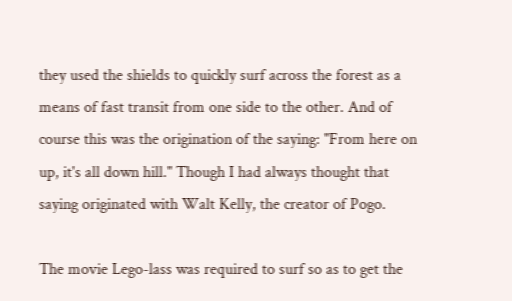they used the shields to quickly surf across the forest as a means of fast transit from one side to the other. And of course this was the origination of the saying: "From here on up, it's all down hill." Though I had always thought that saying originated with Walt Kelly, the creator of Pogo.

The movie Lego-lass was required to surf so as to get the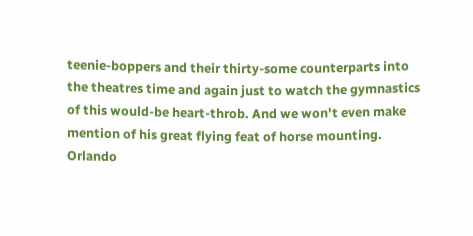teenie-boppers and their thirty-some counterparts into the theatres time and again just to watch the gymnastics of this would-be heart-throb. And we won't even make mention of his great flying feat of horse mounting.
Orlando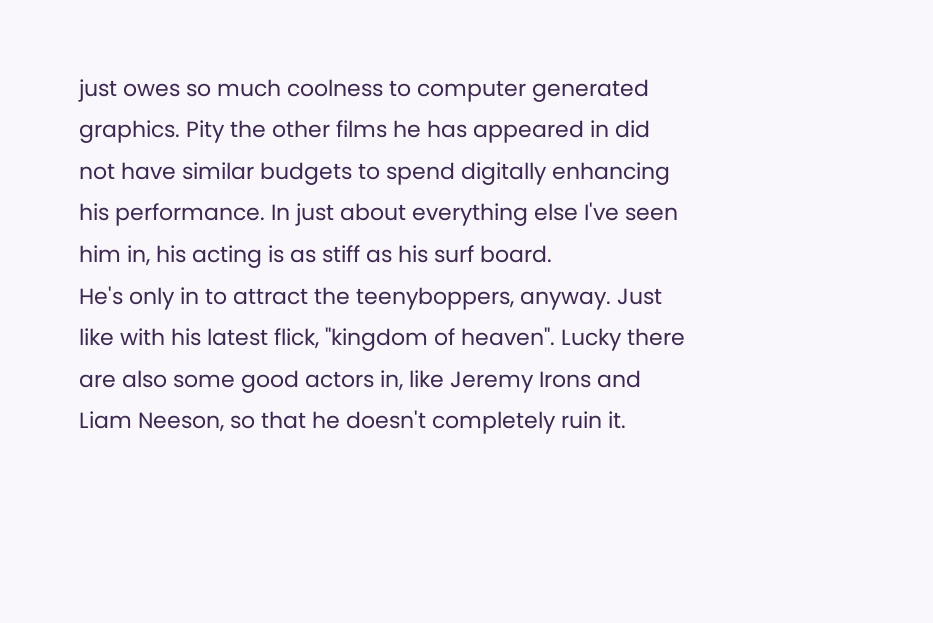just owes so much coolness to computer generated graphics. Pity the other films he has appeared in did not have similar budgets to spend digitally enhancing his performance. In just about everything else I've seen him in, his acting is as stiff as his surf board.
He's only in to attract the teenyboppers, anyway. Just like with his latest flick, "kingdom of heaven". Lucky there are also some good actors in, like Jeremy Irons and Liam Neeson, so that he doesn't completely ruin it.